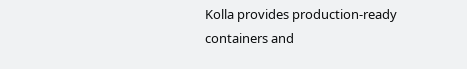Kolla provides production-ready containers and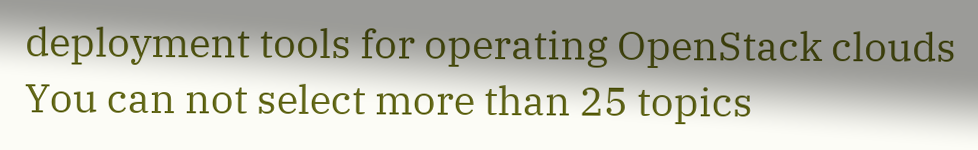deployment tools for operating OpenStack clouds
You can not select more than 25 topics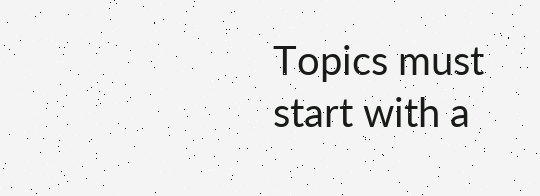Topics must start with a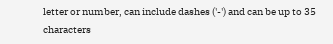letter or number, can include dashes ('-') and can be up to 35 characters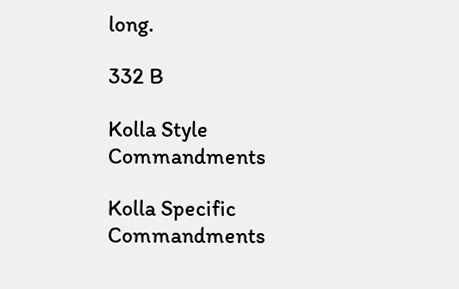long.

332 B

Kolla Style Commandments

Kolla Specific Commandments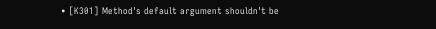• [K301] Method's default argument shouldn't be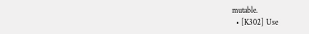mutable.
  • [K302] Use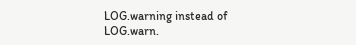LOG.warning instead of LOG.warn.